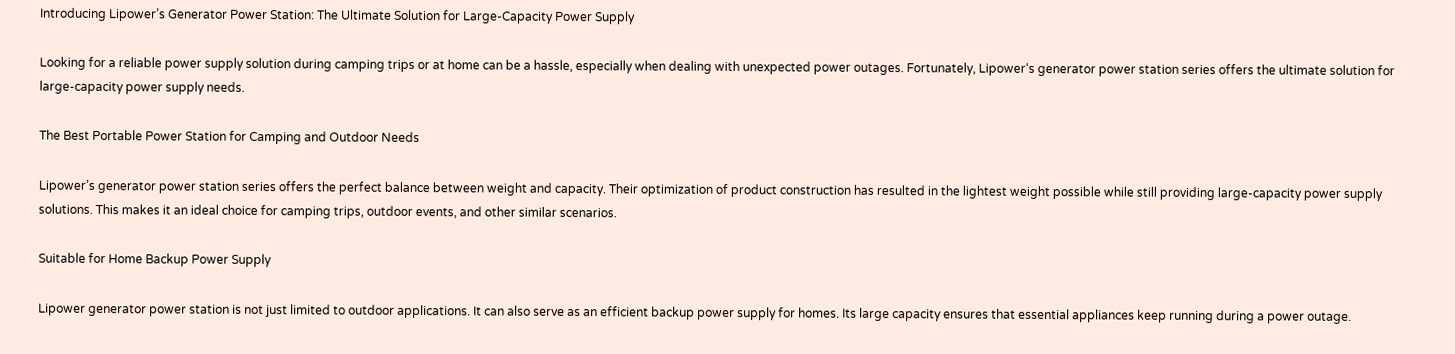Introducing Lipower’s Generator Power Station: The Ultimate Solution for Large-Capacity Power Supply

Looking for a reliable power supply solution during camping trips or at home can be a hassle, especially when dealing with unexpected power outages. Fortunately, Lipower‘s generator power station series offers the ultimate solution for large-capacity power supply needs.

The Best Portable Power Station for Camping and Outdoor Needs

Lipower’s generator power station series offers the perfect balance between weight and capacity. Their optimization of product construction has resulted in the lightest weight possible while still providing large-capacity power supply solutions. This makes it an ideal choice for camping trips, outdoor events, and other similar scenarios.

Suitable for Home Backup Power Supply

Lipower generator power station is not just limited to outdoor applications. It can also serve as an efficient backup power supply for homes. Its large capacity ensures that essential appliances keep running during a power outage.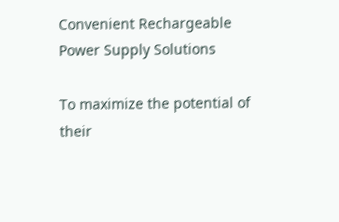Convenient Rechargeable Power Supply Solutions

To maximize the potential of their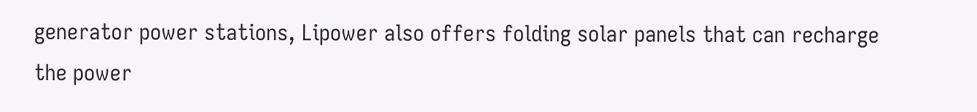generator power stations, Lipower also offers folding solar panels that can recharge the power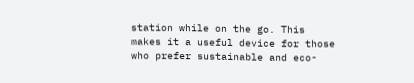station while on the go. This makes it a useful device for those who prefer sustainable and eco-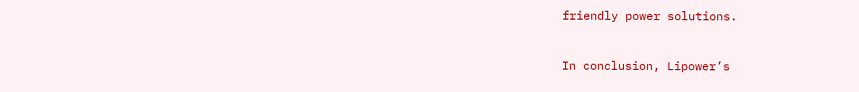friendly power solutions.


In conclusion, Lipower’s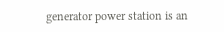generator power station is an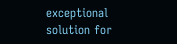exceptional solution for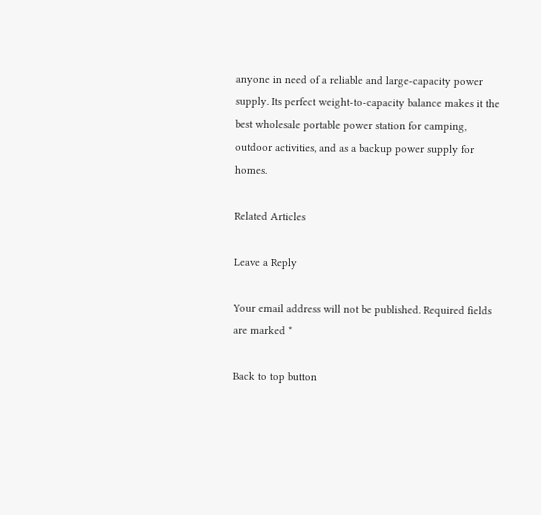anyone in need of a reliable and large-capacity power supply. Its perfect weight-to-capacity balance makes it the best wholesale portable power station for camping, outdoor activities, and as a backup power supply for homes.

Related Articles

Leave a Reply

Your email address will not be published. Required fields are marked *

Back to top button